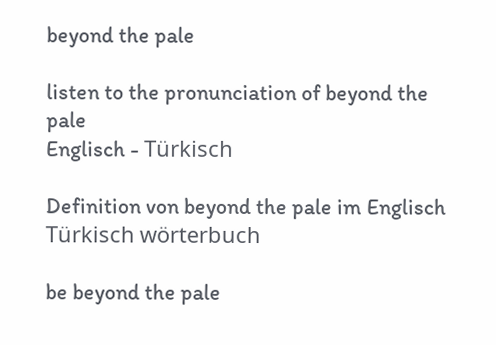beyond the pale

listen to the pronunciation of beyond the pale
Englisch - Türkisch

Definition von beyond the pale im Englisch Türkisch wörterbuch

be beyond the pale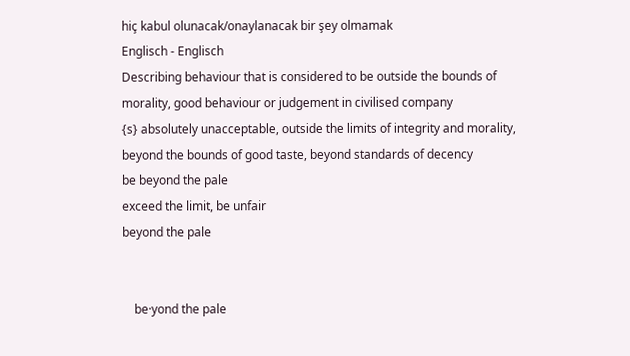hiç kabul olunacak/onaylanacak bir şey olmamak
Englisch - Englisch
Describing behaviour that is considered to be outside the bounds of morality, good behaviour or judgement in civilised company
{s} absolutely unacceptable, outside the limits of integrity and morality, beyond the bounds of good taste, beyond standards of decency
be beyond the pale
exceed the limit, be unfair
beyond the pale


    be·yond the pale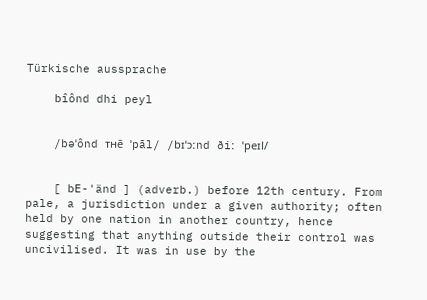Türkische aussprache

    bîônd dhi peyl


    /bəˈônd ᴛʜē ˈpāl/ /bɪˈɔːnd ðiː ˈpeɪl/


    [ bE-'änd ] (adverb.) before 12th century. From pale, a jurisdiction under a given authority; often held by one nation in another country, hence suggesting that anything outside their control was uncivilised. It was in use by the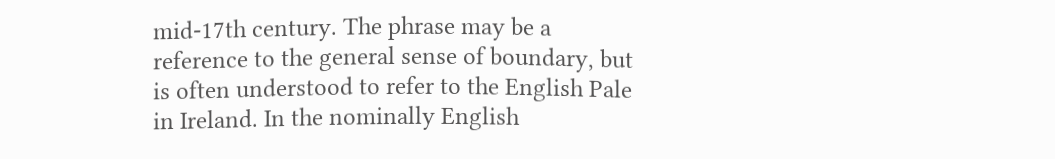mid-17th century. The phrase may be a reference to the general sense of boundary, but is often understood to refer to the English Pale in Ireland. In the nominally English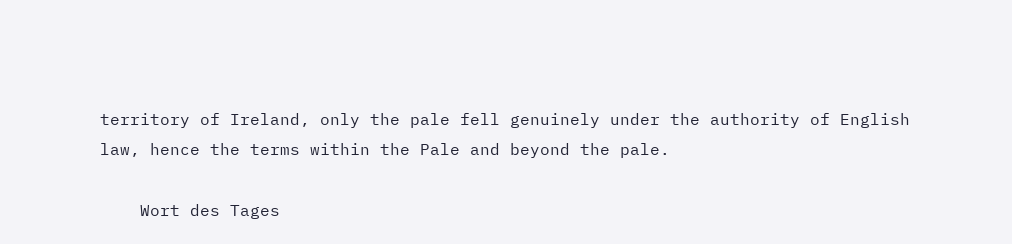territory of Ireland, only the pale fell genuinely under the authority of English law, hence the terms within the Pale and beyond the pale.

    Wort des Tages